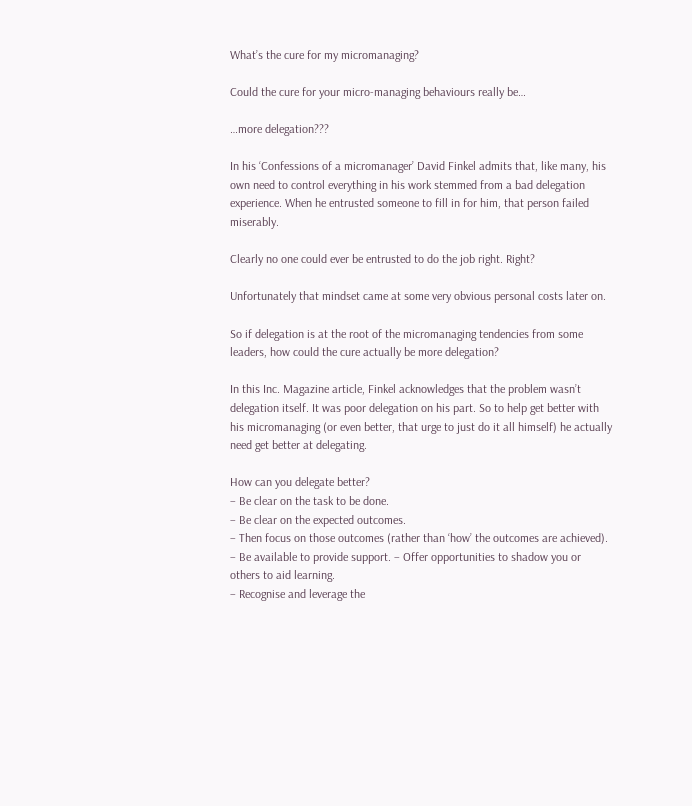What’s the cure for my micromanaging?

Could the cure for your micro-managing behaviours really be…

…more delegation???

In his ‘Confessions of a micromanager’ David Finkel admits that, like many, his own need to control everything in his work stemmed from a bad delegation experience. When he entrusted someone to fill in for him, that person failed miserably.

Clearly no one could ever be entrusted to do the job right. Right?

Unfortunately that mindset came at some very obvious personal costs later on.

So if delegation is at the root of the micromanaging tendencies from some leaders, how could the cure actually be more delegation?

In this Inc. Magazine article, Finkel acknowledges that the problem wasn’t delegation itself. It was poor delegation on his part. So to help get better with his micromanaging (or even better, that urge to just do it all himself) he actually need get better at delegating.

How can you delegate better?
– Be clear on the task to be done.
– Be clear on the expected outcomes.
– Then focus on those outcomes (rather than ‘how’ the outcomes are achieved).
– Be available to provide support. – Offer opportunities to shadow you or others to aid learning.
– Recognise and leverage the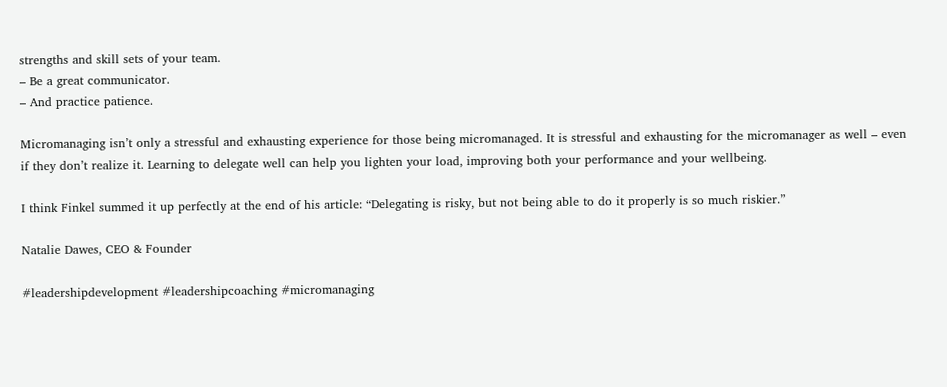strengths and skill sets of your team.
– Be a great communicator.
– And practice patience.

Micromanaging isn’t only a stressful and exhausting experience for those being micromanaged. It is stressful and exhausting for the micromanager as well – even if they don’t realize it. Learning to delegate well can help you lighten your load, improving both your performance and your wellbeing.

I think Finkel summed it up perfectly at the end of his article: “Delegating is risky, but not being able to do it properly is so much riskier.”

Natalie Dawes, CEO & Founder

#leadershipdevelopment #leadershipcoaching #micromanaging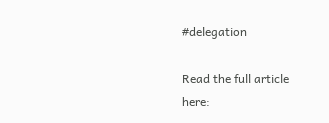#delegation

Read the full article here: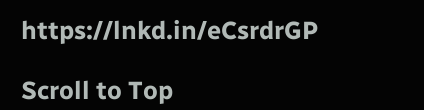https://lnkd.in/eCsrdrGP

Scroll to Top